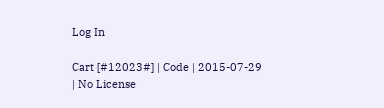Log In

Cart [#12023#] | Code | 2015-07-29 | No License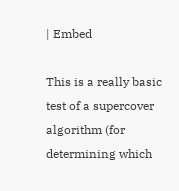| Embed

This is a really basic test of a supercover algorithm (for determining which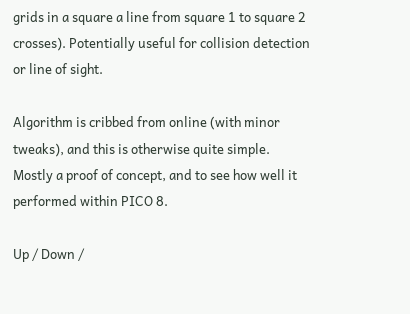grids in a square a line from square 1 to square 2 crosses). Potentially useful for collision detection or line of sight.

Algorithm is cribbed from online (with minor tweaks), and this is otherwise quite simple. Mostly a proof of concept, and to see how well it performed within PICO 8.

Up / Down /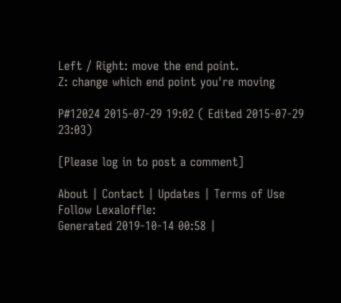Left / Right: move the end point.
Z: change which end point you're moving

P#12024 2015-07-29 19:02 ( Edited 2015-07-29 23:03)

[Please log in to post a comment]

About | Contact | Updates | Terms of Use
Follow Lexaloffle:
Generated 2019-10-14 00:58 |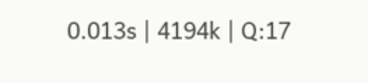0.013s | 4194k | Q:17